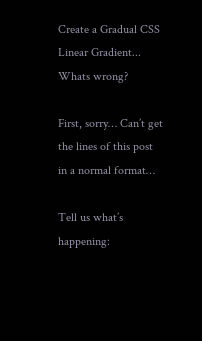Create a Gradual CSS Linear Gradient... Whats wrong?

First, sorry… Can’t get the lines of this post in a normal format…

Tell us what’s happening: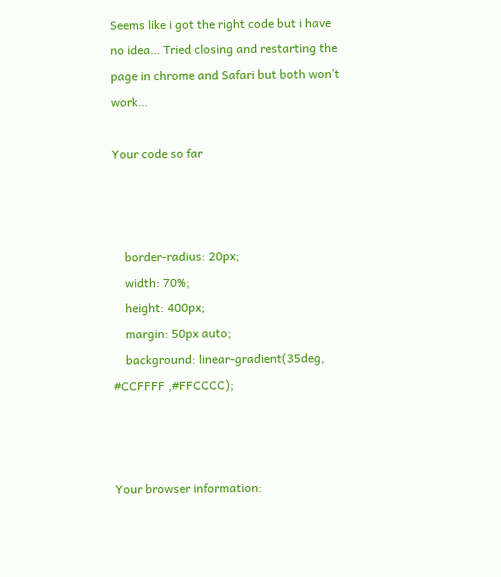Seems like i got the right code but i have no idea… Tried closing and restarting the page in chrome and Safari but both won’t work…

Your code so far



    border-radius: 20px;
    width: 70%;
    height: 400px;
    margin: 50px auto;
    background: linear-gradient(35deg, #CCFFFF ,#FFCCCC);



Your browser information: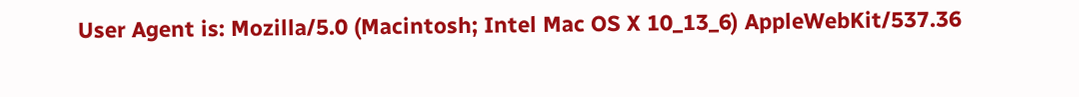User Agent is: Mozilla/5.0 (Macintosh; Intel Mac OS X 10_13_6) AppleWebKit/537.36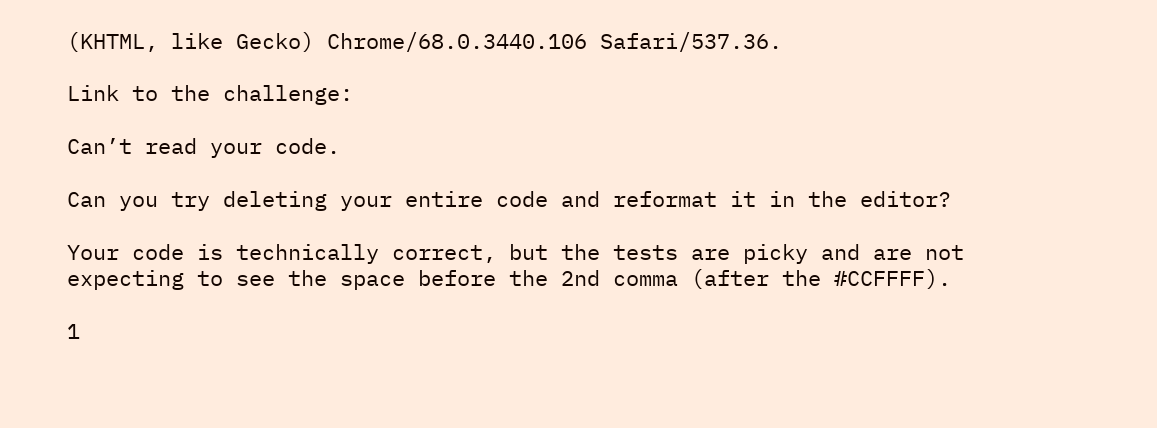(KHTML, like Gecko) Chrome/68.0.3440.106 Safari/537.36.

Link to the challenge:

Can’t read your code.

Can you try deleting your entire code and reformat it in the editor?

Your code is technically correct, but the tests are picky and are not expecting to see the space before the 2nd comma (after the #CCFFFF).

1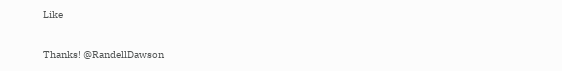Like

Thanks! @RandellDawson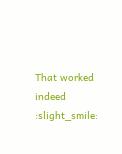That worked indeed :slight_smile: